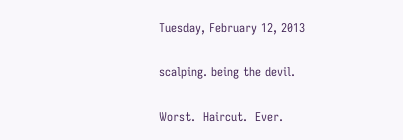Tuesday, February 12, 2013

scalping. being the devil.

Worst.  Haircut.  Ever.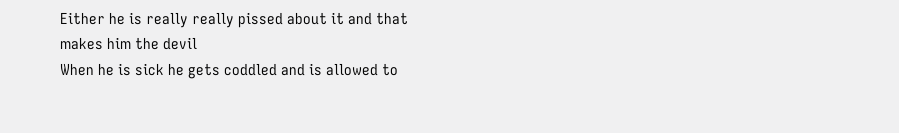Either he is really really pissed about it and that makes him the devil
When he is sick he gets coddled and is allowed to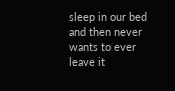sleep in our bed and then never wants to ever leave it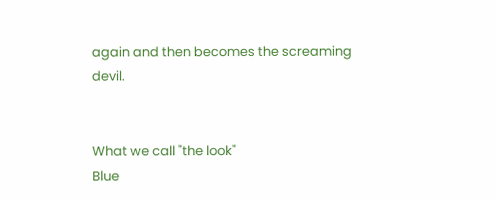again and then becomes the screaming devil.


What we call "the look"
Blue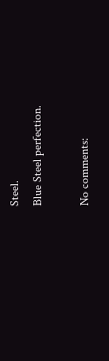Steel.
Blue Steel perfection.

No comments: